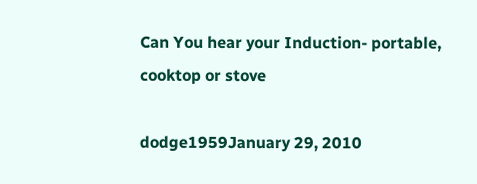Can You hear your Induction- portable, cooktop or stove

dodge1959January 29, 2010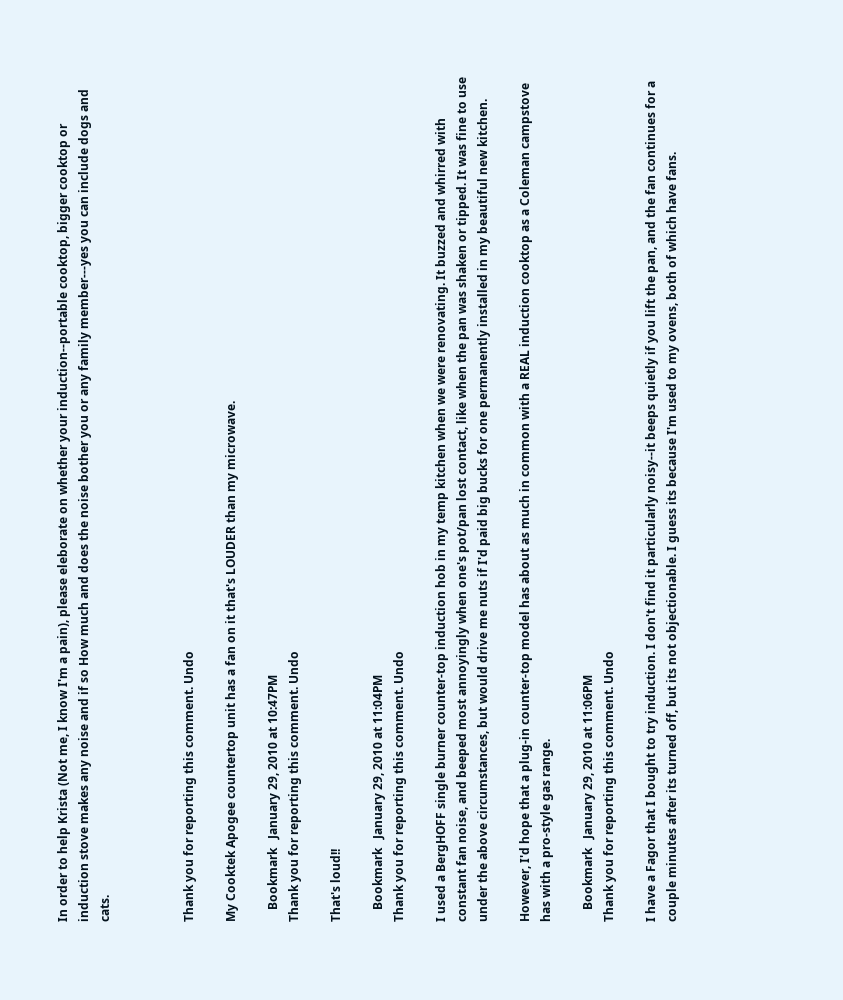In order to help Krista (Not me, I know I'm a pain), please eleborate on whether your induction--portable cooktop, bigger cooktop or induction stove makes any noise and if so How much and does the noise bother you or any family member---yes you can include dogs and cats.



Thank you for reporting this comment. Undo

My Cooktek Apogee countertop unit has a fan on it that's LOUDER than my microwave.

    Bookmark   January 29, 2010 at 10:47PM
Thank you for reporting this comment. Undo

That's loud!!

    Bookmark   January 29, 2010 at 11:04PM
Thank you for reporting this comment. Undo

I used a BergHOFF single burner counter-top induction hob in my temp kitchen when we were renovating. It buzzed and whirred with constant fan noise, and beeped most annoyingly when one's pot/pan lost contact, like when the pan was shaken or tipped. It was fine to use under the above circumstances, but would drive me nuts if I'd paid big bucks for one permanently installed in my beautiful new kitchen.

However, I'd hope that a plug-in counter-top model has about as much in common with a REAL induction cooktop as a Coleman campstove has with a pro-style gas range.

    Bookmark   January 29, 2010 at 11:06PM
Thank you for reporting this comment. Undo

I have a Fagor that I bought to try induction. I don't find it particularly noisy--it beeps quietly if you lift the pan, and the fan continues for a couple minutes after its turned off, but its not objectionable. I guess its because I'm used to my ovens, both of which have fans.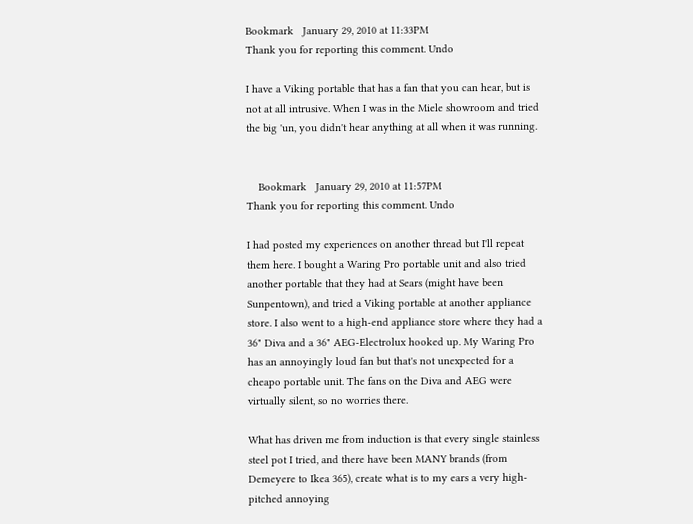Bookmark   January 29, 2010 at 11:33PM
Thank you for reporting this comment. Undo

I have a Viking portable that has a fan that you can hear, but is not at all intrusive. When I was in the Miele showroom and tried the big 'un, you didn't hear anything at all when it was running.


    Bookmark   January 29, 2010 at 11:57PM
Thank you for reporting this comment. Undo

I had posted my experiences on another thread but I'll repeat them here. I bought a Waring Pro portable unit and also tried another portable that they had at Sears (might have been Sunpentown), and tried a Viking portable at another appliance store. I also went to a high-end appliance store where they had a 36" Diva and a 36" AEG-Electrolux hooked up. My Waring Pro has an annoyingly loud fan but that's not unexpected for a cheapo portable unit. The fans on the Diva and AEG were virtually silent, so no worries there.

What has driven me from induction is that every single stainless steel pot I tried, and there have been MANY brands (from Demeyere to Ikea 365), create what is to my ears a very high-pitched annoying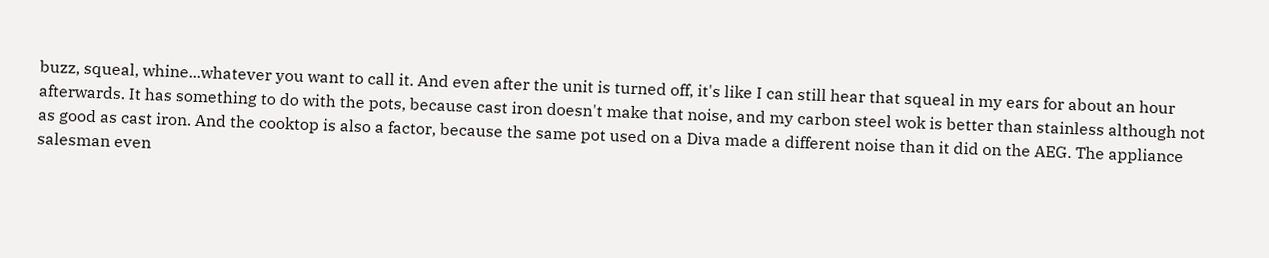buzz, squeal, whine...whatever you want to call it. And even after the unit is turned off, it's like I can still hear that squeal in my ears for about an hour afterwards. It has something to do with the pots, because cast iron doesn't make that noise, and my carbon steel wok is better than stainless although not as good as cast iron. And the cooktop is also a factor, because the same pot used on a Diva made a different noise than it did on the AEG. The appliance salesman even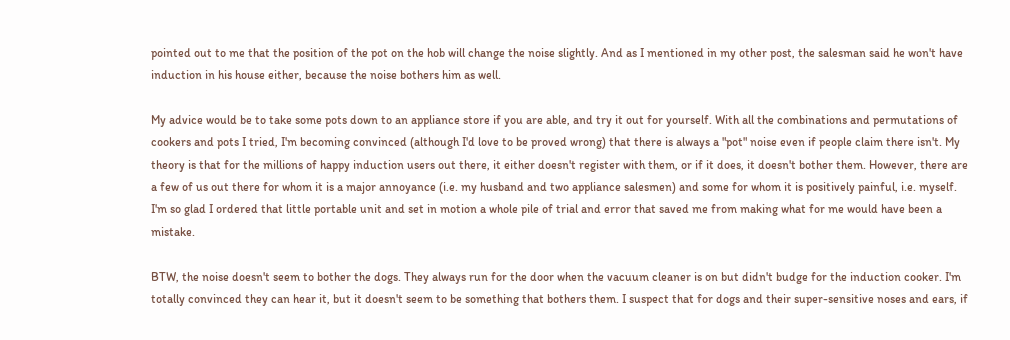pointed out to me that the position of the pot on the hob will change the noise slightly. And as I mentioned in my other post, the salesman said he won't have induction in his house either, because the noise bothers him as well.

My advice would be to take some pots down to an appliance store if you are able, and try it out for yourself. With all the combinations and permutations of cookers and pots I tried, I'm becoming convinced (although I'd love to be proved wrong) that there is always a "pot" noise even if people claim there isn't. My theory is that for the millions of happy induction users out there, it either doesn't register with them, or if it does, it doesn't bother them. However, there are a few of us out there for whom it is a major annoyance (i.e. my husband and two appliance salesmen) and some for whom it is positively painful, i.e. myself. I'm so glad I ordered that little portable unit and set in motion a whole pile of trial and error that saved me from making what for me would have been a mistake.

BTW, the noise doesn't seem to bother the dogs. They always run for the door when the vacuum cleaner is on but didn't budge for the induction cooker. I'm totally convinced they can hear it, but it doesn't seem to be something that bothers them. I suspect that for dogs and their super-sensitive noses and ears, if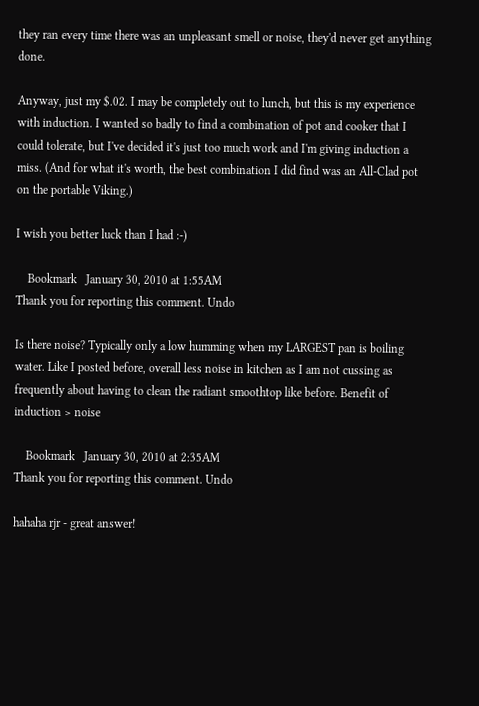they ran every time there was an unpleasant smell or noise, they'd never get anything done.

Anyway, just my $.02. I may be completely out to lunch, but this is my experience with induction. I wanted so badly to find a combination of pot and cooker that I could tolerate, but I've decided it's just too much work and I'm giving induction a miss. (And for what it's worth, the best combination I did find was an All-Clad pot on the portable Viking.)

I wish you better luck than I had :-)

    Bookmark   January 30, 2010 at 1:55AM
Thank you for reporting this comment. Undo

Is there noise? Typically only a low humming when my LARGEST pan is boiling water. Like I posted before, overall less noise in kitchen as I am not cussing as frequently about having to clean the radiant smoothtop like before. Benefit of induction > noise

    Bookmark   January 30, 2010 at 2:35AM
Thank you for reporting this comment. Undo

hahaha rjr - great answer!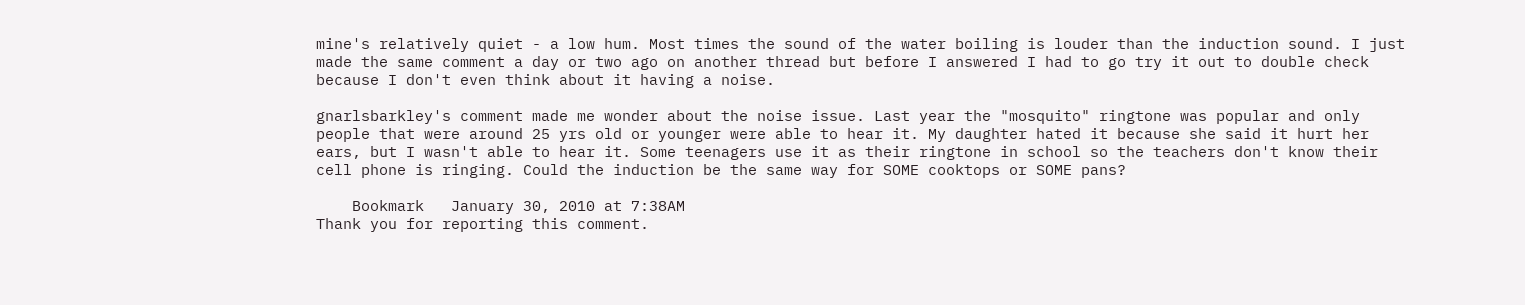mine's relatively quiet - a low hum. Most times the sound of the water boiling is louder than the induction sound. I just made the same comment a day or two ago on another thread but before I answered I had to go try it out to double check because I don't even think about it having a noise.

gnarlsbarkley's comment made me wonder about the noise issue. Last year the "mosquito" ringtone was popular and only people that were around 25 yrs old or younger were able to hear it. My daughter hated it because she said it hurt her ears, but I wasn't able to hear it. Some teenagers use it as their ringtone in school so the teachers don't know their cell phone is ringing. Could the induction be the same way for SOME cooktops or SOME pans?

    Bookmark   January 30, 2010 at 7:38AM
Thank you for reporting this comment.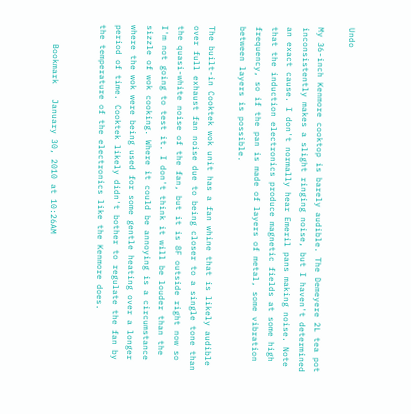Undo

My 36-inch Kenmore cooktop is barely audible. The Demeyere 2L tea pot inconsistently makes a slight ringing noise, but I haven't determined an exact cause. I don't normally hear Emeril pans making noise. Note that the induction electronics produce magnetic fields at some high frequency, so if the pan is made of layers of metal, some vibration between layers is possible.

The built-in Cooktek wok unit has a fan whine that is likely audible over full exhaust fan noise due to being closer to a single tone than the quasi-white noise of the fan, but it is 8F outside right now so I'm not going to test it. I don't think it will be louder than the sizzle of wok cooking. Where it could be annoying is a circumstance where the wok were being used for some gentle heating over a longer period of time. Cooktek likely didn't bother to regulate the fan by the temperature of the electronics like the Kenmore does.


    Bookmark   January 30, 2010 at 10:26AM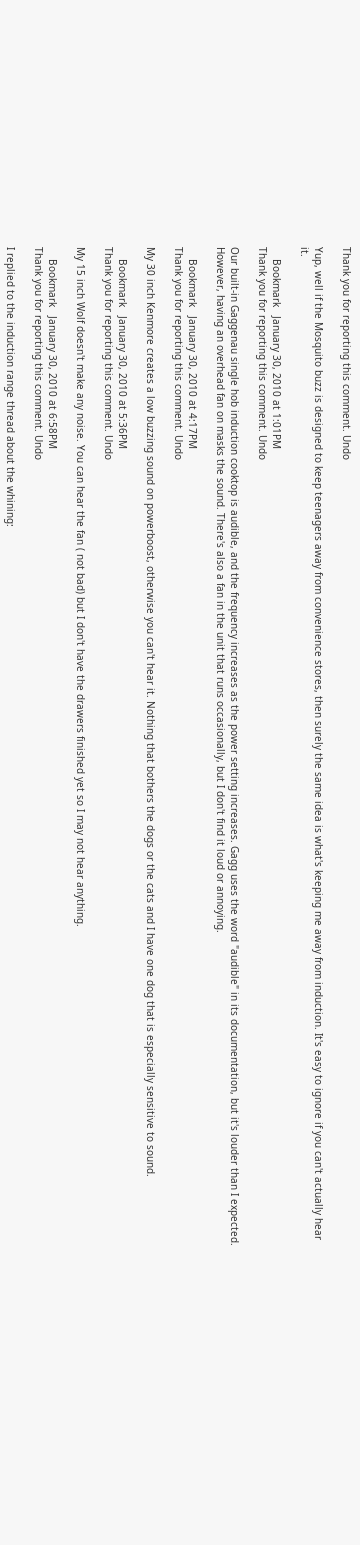Thank you for reporting this comment. Undo

Yup, well if the Mosquito buzz is designed to keep teenagers away from convenience stores, then surely the same idea is what's keeping me away from induction. It's easy to ignore if you can't actually hear it.

    Bookmark   January 30, 2010 at 1:01PM
Thank you for reporting this comment. Undo

Our built-in Gaggenau single hob induction cooktop is audible, and the frequency increases as the power setting increases. Gagg uses the word "audible" in its documentation, but it's louder than I expected. However, having an overhead fan on masks the sound. There's also a fan in the unit that runs occasionally, but I don't find it loud or annoying.

    Bookmark   January 30, 2010 at 4:17PM
Thank you for reporting this comment. Undo

My 30 inch Kenmore creates a low buzzing sound on powerboost, otherwise you can't hear it. Nothing that bothers the dogs or the cats and I have one dog that is especially sensitive to sound.

    Bookmark   January 30, 2010 at 5:36PM
Thank you for reporting this comment. Undo

My 15 inch Wolf doesn't make any noise. You can hear the fan ( not bad) but I don't have the drawers finished yet so I may not hear anything.

    Bookmark   January 30, 2010 at 6:58PM
Thank you for reporting this comment. Undo

I replied to the induction range thread about the whining: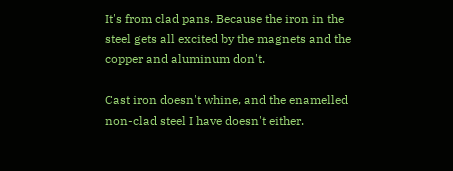It's from clad pans. Because the iron in the steel gets all excited by the magnets and the copper and aluminum don't.

Cast iron doesn't whine, and the enamelled non-clad steel I have doesn't either.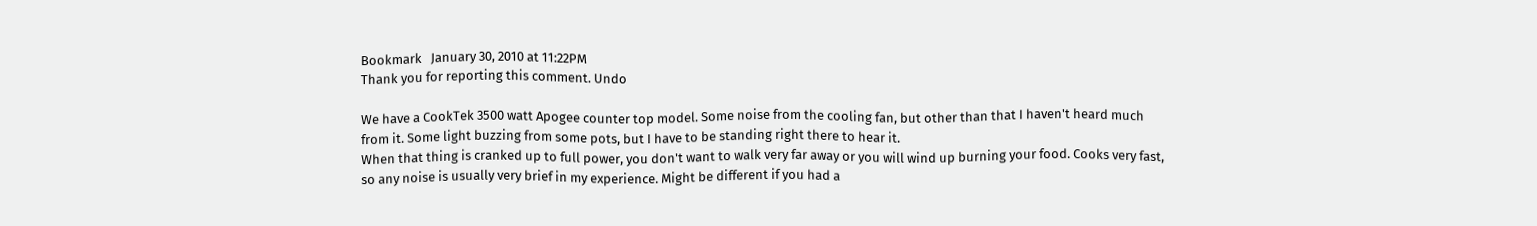Bookmark   January 30, 2010 at 11:22PM
Thank you for reporting this comment. Undo

We have a CookTek 3500 watt Apogee counter top model. Some noise from the cooling fan, but other than that I haven't heard much from it. Some light buzzing from some pots, but I have to be standing right there to hear it.
When that thing is cranked up to full power, you don't want to walk very far away or you will wind up burning your food. Cooks very fast, so any noise is usually very brief in my experience. Might be different if you had a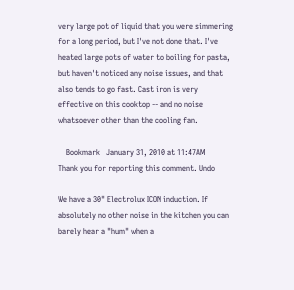very large pot of liquid that you were simmering for a long period, but I've not done that. I've heated large pots of water to boiling for pasta, but haven't noticed any noise issues, and that also tends to go fast. Cast iron is very effective on this cooktop -- and no noise whatsoever other than the cooling fan.

    Bookmark   January 31, 2010 at 11:47AM
Thank you for reporting this comment. Undo

We have a 30" Electrolux ICON induction. If absolutely no other noise in the kitchen you can barely hear a "hum" when a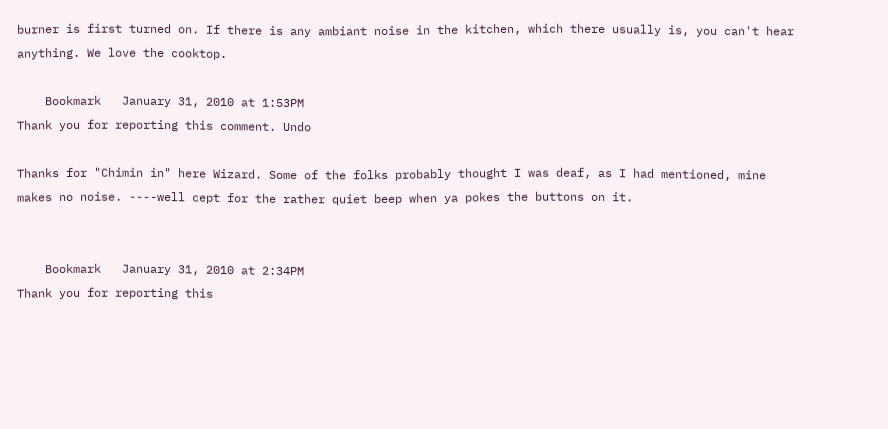burner is first turned on. If there is any ambiant noise in the kitchen, which there usually is, you can't hear anything. We love the cooktop.

    Bookmark   January 31, 2010 at 1:53PM
Thank you for reporting this comment. Undo

Thanks for "Chimin in" here Wizard. Some of the folks probably thought I was deaf, as I had mentioned, mine makes no noise. ----well cept for the rather quiet beep when ya pokes the buttons on it.


    Bookmark   January 31, 2010 at 2:34PM
Thank you for reporting this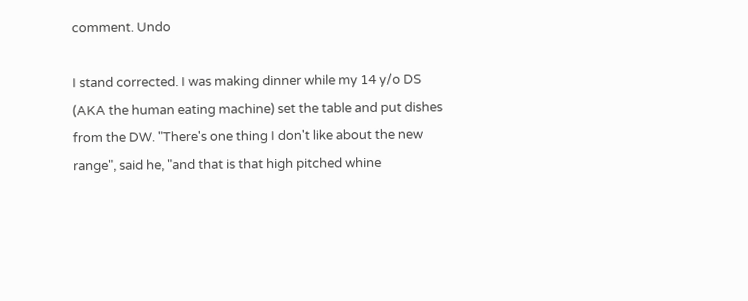comment. Undo

I stand corrected. I was making dinner while my 14 y/o DS (AKA the human eating machine) set the table and put dishes from the DW. "There's one thing I don't like about the new range", said he, "and that is that high pitched whine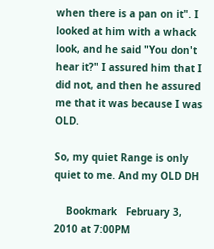when there is a pan on it". I looked at him with a whack look, and he said "You don't hear it?" I assured him that I did not, and then he assured me that it was because I was OLD.

So, my quiet Range is only quiet to me. And my OLD DH

    Bookmark   February 3, 2010 at 7:00PM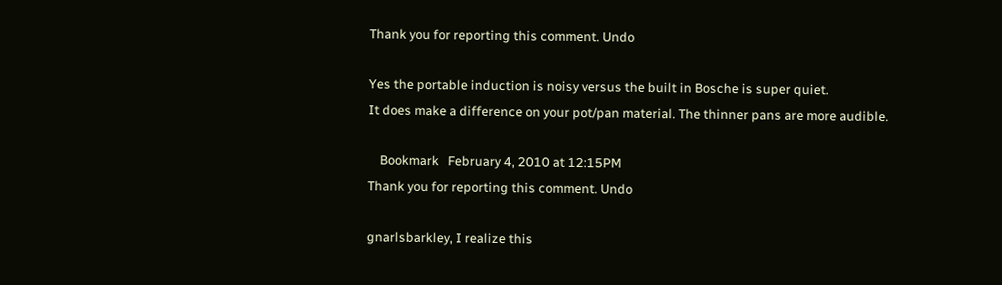Thank you for reporting this comment. Undo

Yes the portable induction is noisy versus the built in Bosche is super quiet.
It does make a difference on your pot/pan material. The thinner pans are more audible.

    Bookmark   February 4, 2010 at 12:15PM
Thank you for reporting this comment. Undo

gnarlsbarkley, I realize this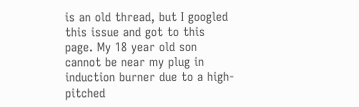is an old thread, but I googled this issue and got to this page. My 18 year old son cannot be near my plug in induction burner due to a high-pitched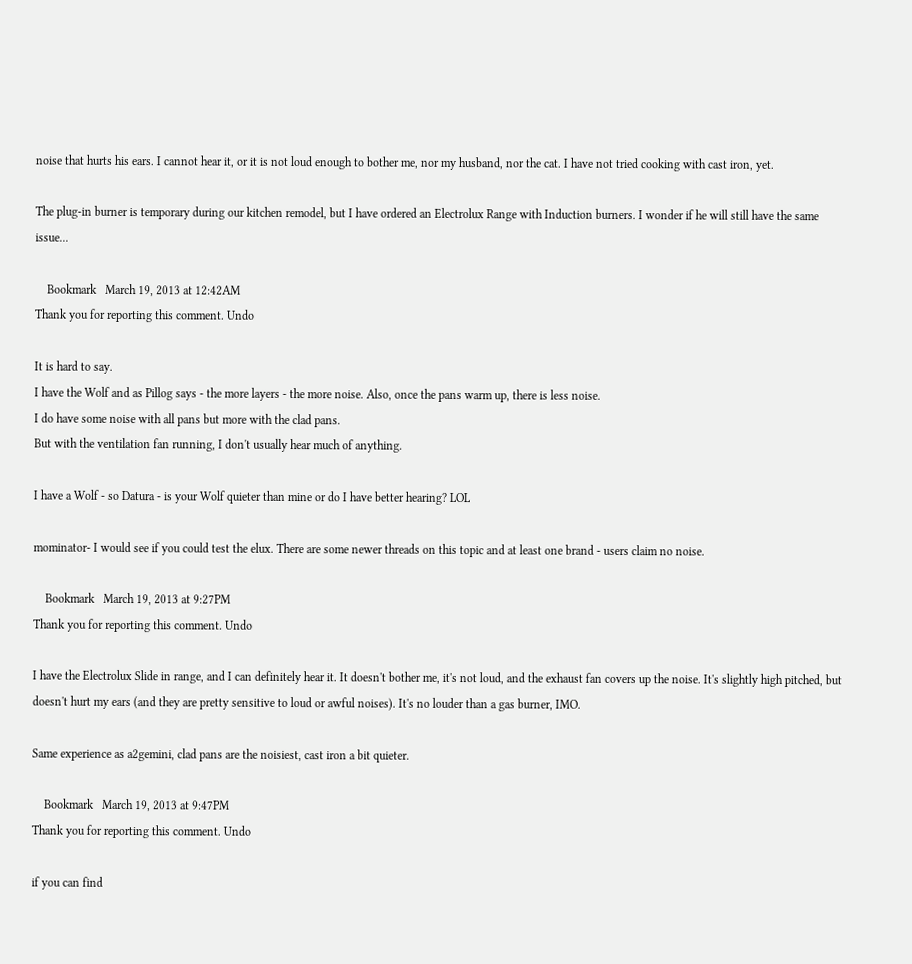noise that hurts his ears. I cannot hear it, or it is not loud enough to bother me, nor my husband, nor the cat. I have not tried cooking with cast iron, yet.

The plug-in burner is temporary during our kitchen remodel, but I have ordered an Electrolux Range with Induction burners. I wonder if he will still have the same issue...

    Bookmark   March 19, 2013 at 12:42AM
Thank you for reporting this comment. Undo

It is hard to say.
I have the Wolf and as Pillog says - the more layers - the more noise. Also, once the pans warm up, there is less noise.
I do have some noise with all pans but more with the clad pans.
But with the ventilation fan running, I don't usually hear much of anything.

I have a Wolf - so Datura - is your Wolf quieter than mine or do I have better hearing? LOL

mominator- I would see if you could test the elux. There are some newer threads on this topic and at least one brand - users claim no noise.

    Bookmark   March 19, 2013 at 9:27PM
Thank you for reporting this comment. Undo

I have the Electrolux Slide in range, and I can definitely hear it. It doesn't bother me, it's not loud, and the exhaust fan covers up the noise. It's slightly high pitched, but doesn't hurt my ears (and they are pretty sensitive to loud or awful noises). It's no louder than a gas burner, IMO.

Same experience as a2gemini, clad pans are the noisiest, cast iron a bit quieter.

    Bookmark   March 19, 2013 at 9:47PM
Thank you for reporting this comment. Undo

if you can find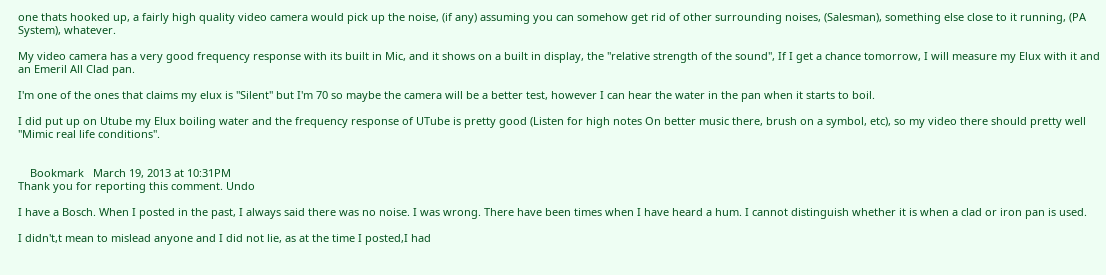one thats hooked up, a fairly high quality video camera would pick up the noise, (if any) assuming you can somehow get rid of other surrounding noises, (Salesman), something else close to it running, (PA System), whatever.

My video camera has a very good frequency response with its built in Mic, and it shows on a built in display, the "relative strength of the sound", If I get a chance tomorrow, I will measure my Elux with it and an Emeril All Clad pan.

I'm one of the ones that claims my elux is "Silent" but I'm 70 so maybe the camera will be a better test, however I can hear the water in the pan when it starts to boil.

I did put up on Utube my Elux boiling water and the frequency response of UTube is pretty good (Listen for high notes On better music there, brush on a symbol, etc), so my video there should pretty well "Mimic real life conditions".


    Bookmark   March 19, 2013 at 10:31PM
Thank you for reporting this comment. Undo

I have a Bosch. When I posted in the past, I always said there was no noise. I was wrong. There have been times when I have heard a hum. I cannot distinguish whether it is when a clad or iron pan is used.

I didn't,t mean to mislead anyone and I did not lie, as at the time I posted,I had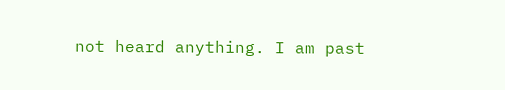not heard anything. I am past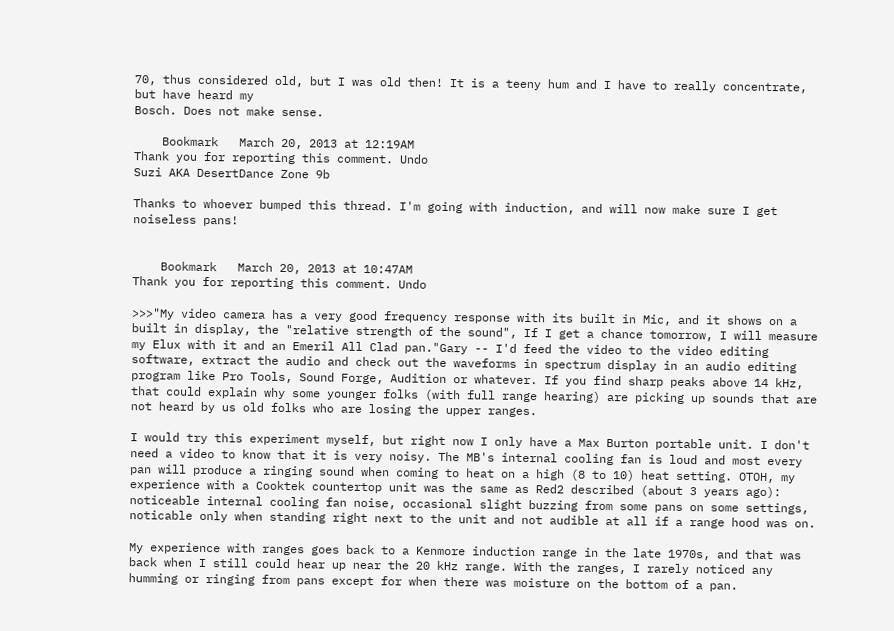70, thus considered old, but I was old then! It is a teeny hum and I have to really concentrate, but have heard my
Bosch. Does not make sense.

    Bookmark   March 20, 2013 at 12:19AM
Thank you for reporting this comment. Undo
Suzi AKA DesertDance Zone 9b

Thanks to whoever bumped this thread. I'm going with induction, and will now make sure I get noiseless pans!


    Bookmark   March 20, 2013 at 10:47AM
Thank you for reporting this comment. Undo

>>>"My video camera has a very good frequency response with its built in Mic, and it shows on a built in display, the "relative strength of the sound", If I get a chance tomorrow, I will measure my Elux with it and an Emeril All Clad pan."Gary -- I'd feed the video to the video editing software, extract the audio and check out the waveforms in spectrum display in an audio editing program like Pro Tools, Sound Forge, Audition or whatever. If you find sharp peaks above 14 kHz, that could explain why some younger folks (with full range hearing) are picking up sounds that are not heard by us old folks who are losing the upper ranges.

I would try this experiment myself, but right now I only have a Max Burton portable unit. I don't need a video to know that it is very noisy. The MB's internal cooling fan is loud and most every pan will produce a ringing sound when coming to heat on a high (8 to 10) heat setting. OTOH, my experience with a Cooktek countertop unit was the same as Red2 described (about 3 years ago): noticeable internal cooling fan noise, occasional slight buzzing from some pans on some settings, noticable only when standing right next to the unit and not audible at all if a range hood was on.

My experience with ranges goes back to a Kenmore induction range in the late 1970s, and that was back when I still could hear up near the 20 kHz range. With the ranges, I rarely noticed any humming or ringing from pans except for when there was moisture on the bottom of a pan.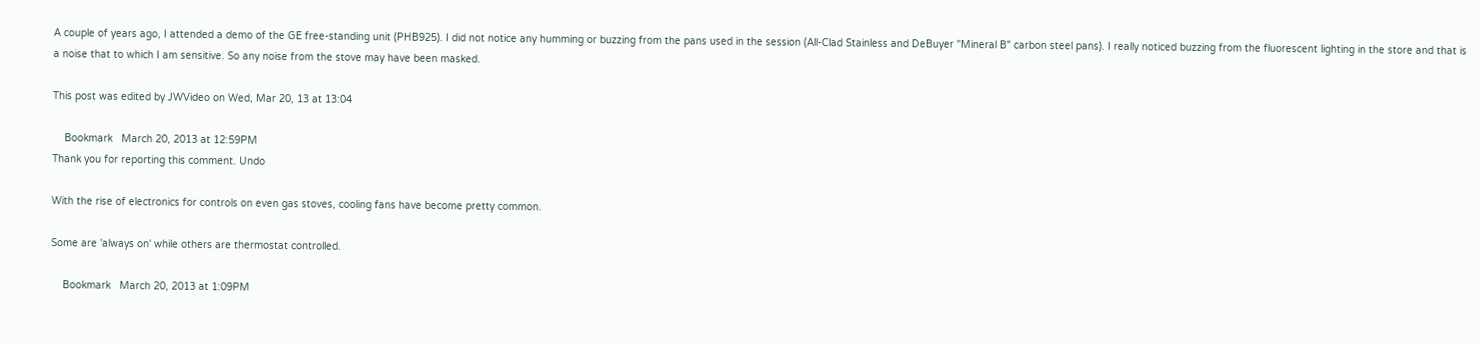A couple of years ago, I attended a demo of the GE free-standing unit (PHB925). I did not notice any humming or buzzing from the pans used in the session (All-Clad Stainless and DeBuyer "Mineral B" carbon steel pans). I really noticed buzzing from the fluorescent lighting in the store and that is a noise that to which I am sensitive. So any noise from the stove may have been masked.

This post was edited by JWVideo on Wed, Mar 20, 13 at 13:04

    Bookmark   March 20, 2013 at 12:59PM
Thank you for reporting this comment. Undo

With the rise of electronics for controls on even gas stoves, cooling fans have become pretty common.

Some are 'always on' while others are thermostat controlled.

    Bookmark   March 20, 2013 at 1:09PM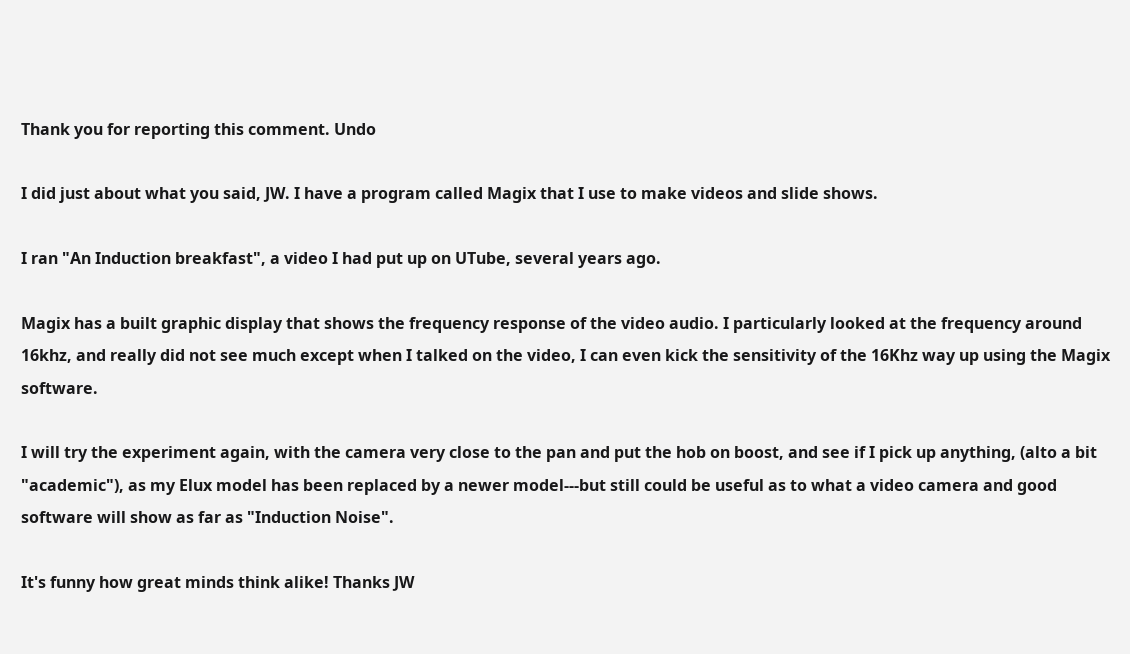Thank you for reporting this comment. Undo

I did just about what you said, JW. I have a program called Magix that I use to make videos and slide shows.

I ran "An Induction breakfast", a video I had put up on UTube, several years ago.

Magix has a built graphic display that shows the frequency response of the video audio. I particularly looked at the frequency around 16khz, and really did not see much except when I talked on the video, I can even kick the sensitivity of the 16Khz way up using the Magix software.

I will try the experiment again, with the camera very close to the pan and put the hob on boost, and see if I pick up anything, (alto a bit "academic"), as my Elux model has been replaced by a newer model---but still could be useful as to what a video camera and good software will show as far as "Induction Noise".

It's funny how great minds think alike! Thanks JW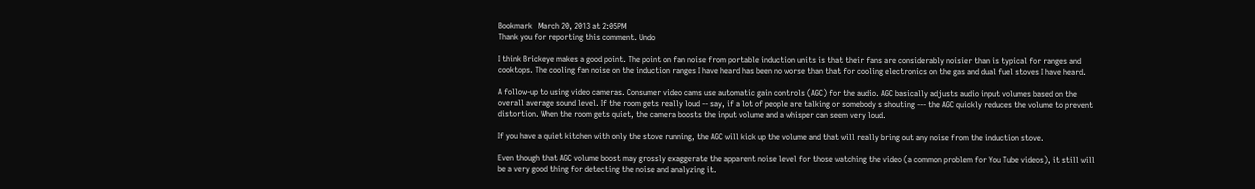Bookmark   March 20, 2013 at 2:05PM
Thank you for reporting this comment. Undo

I think Brickeye makes a good point. The point on fan noise from portable induction units is that their fans are considerably noisier than is typical for ranges and cooktops. The cooling fan noise on the induction ranges I have heard has been no worse than that for cooling electronics on the gas and dual fuel stoves I have heard.

A follow-up to using video cameras. Consumer video cams use automatic gain controls (AGC) for the audio. AGC basically adjusts audio input volumes based on the overall average sound level. If the room gets really loud -- say, if a lot of people are talking or somebody s shouting --- the AGC quickly reduces the volume to prevent distortion. When the room gets quiet, the camera boosts the input volume and a whisper can seem very loud.

If you have a quiet kitchen with only the stove running, the AGC will kick up the volume and that will really bring out any noise from the induction stove.

Even though that AGC volume boost may grossly exaggerate the apparent noise level for those watching the video (a common problem for You Tube videos), it still will be a very good thing for detecting the noise and analyzing it.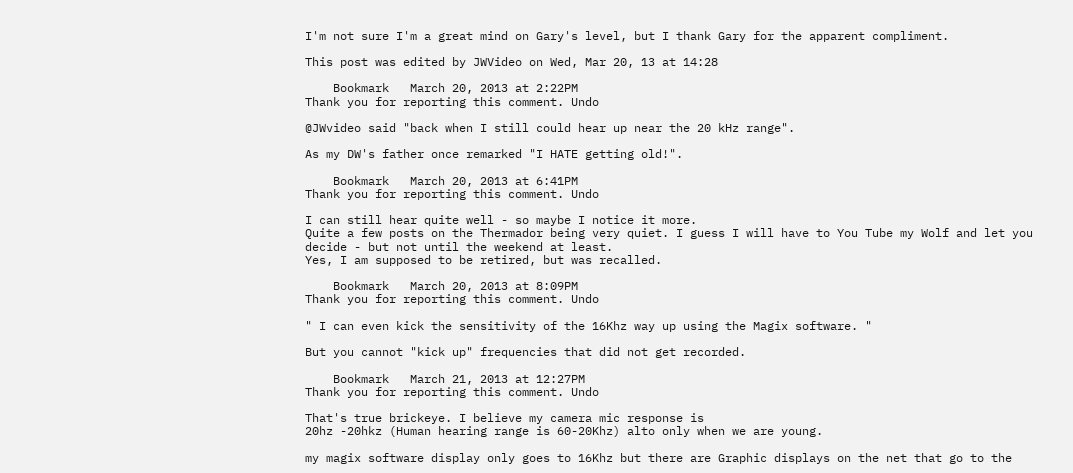I'm not sure I'm a great mind on Gary's level, but I thank Gary for the apparent compliment.

This post was edited by JWVideo on Wed, Mar 20, 13 at 14:28

    Bookmark   March 20, 2013 at 2:22PM
Thank you for reporting this comment. Undo

@JWvideo said "back when I still could hear up near the 20 kHz range".

As my DW's father once remarked "I HATE getting old!".

    Bookmark   March 20, 2013 at 6:41PM
Thank you for reporting this comment. Undo

I can still hear quite well - so maybe I notice it more.
Quite a few posts on the Thermador being very quiet. I guess I will have to You Tube my Wolf and let you decide - but not until the weekend at least.
Yes, I am supposed to be retired, but was recalled.

    Bookmark   March 20, 2013 at 8:09PM
Thank you for reporting this comment. Undo

" I can even kick the sensitivity of the 16Khz way up using the Magix software. "

But you cannot "kick up" frequencies that did not get recorded.

    Bookmark   March 21, 2013 at 12:27PM
Thank you for reporting this comment. Undo

That's true brickeye. I believe my camera mic response is
20hz -20hkz (Human hearing range is 60-20Khz) alto only when we are young.

my magix software display only goes to 16Khz but there are Graphic displays on the net that go to the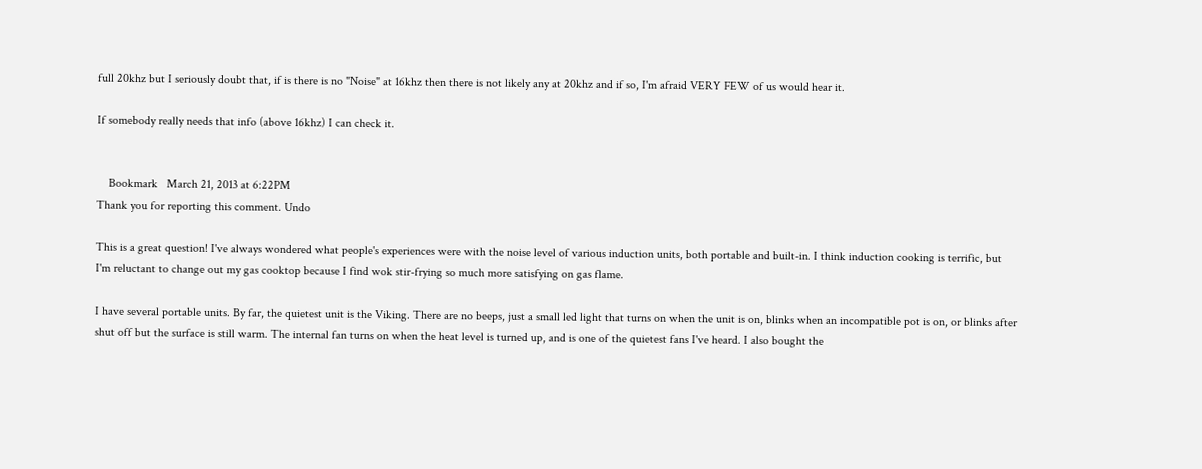full 20khz but I seriously doubt that, if is there is no "Noise" at 16khz then there is not likely any at 20khz and if so, I'm afraid VERY FEW of us would hear it.

If somebody really needs that info (above 16khz) I can check it.


    Bookmark   March 21, 2013 at 6:22PM
Thank you for reporting this comment. Undo

This is a great question! I've always wondered what people's experiences were with the noise level of various induction units, both portable and built-in. I think induction cooking is terrific, but I'm reluctant to change out my gas cooktop because I find wok stir-frying so much more satisfying on gas flame.

I have several portable units. By far, the quietest unit is the Viking. There are no beeps, just a small led light that turns on when the unit is on, blinks when an incompatible pot is on, or blinks after shut off but the surface is still warm. The internal fan turns on when the heat level is turned up, and is one of the quietest fans I've heard. I also bought the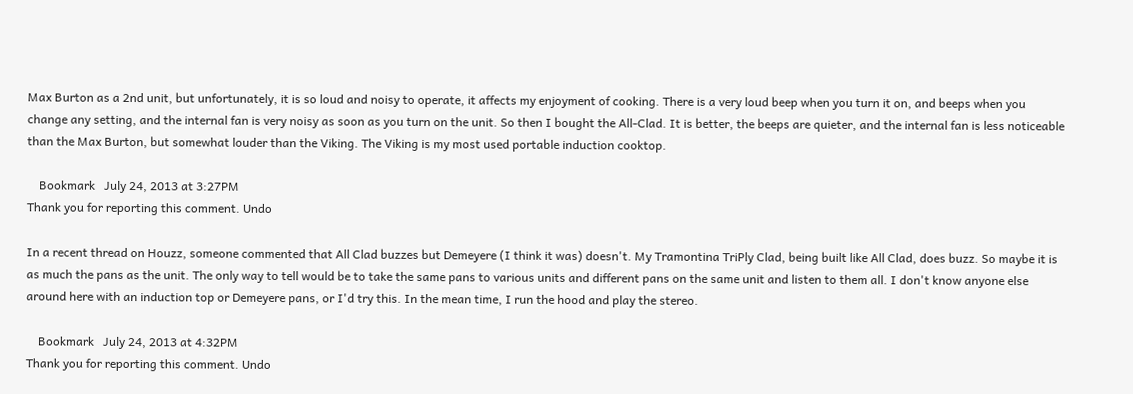Max Burton as a 2nd unit, but unfortunately, it is so loud and noisy to operate, it affects my enjoyment of cooking. There is a very loud beep when you turn it on, and beeps when you change any setting, and the internal fan is very noisy as soon as you turn on the unit. So then I bought the All-Clad. It is better, the beeps are quieter, and the internal fan is less noticeable than the Max Burton, but somewhat louder than the Viking. The Viking is my most used portable induction cooktop.

    Bookmark   July 24, 2013 at 3:27PM
Thank you for reporting this comment. Undo

In a recent thread on Houzz, someone commented that All Clad buzzes but Demeyere (I think it was) doesn't. My Tramontina TriPly Clad, being built like All Clad, does buzz. So maybe it is as much the pans as the unit. The only way to tell would be to take the same pans to various units and different pans on the same unit and listen to them all. I don't know anyone else around here with an induction top or Demeyere pans, or I'd try this. In the mean time, I run the hood and play the stereo.

    Bookmark   July 24, 2013 at 4:32PM
Thank you for reporting this comment. Undo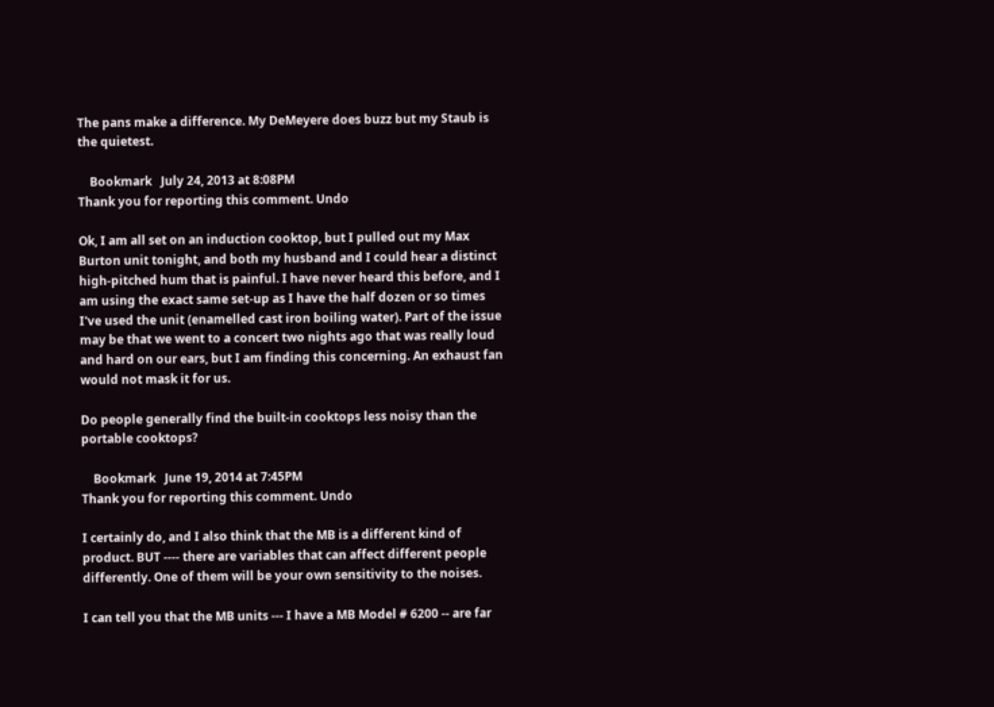The pans make a difference. My DeMeyere does buzz but my Staub is the quietest.

    Bookmark   July 24, 2013 at 8:08PM
Thank you for reporting this comment. Undo

Ok, I am all set on an induction cooktop, but I pulled out my Max Burton unit tonight, and both my husband and I could hear a distinct high-pitched hum that is painful. I have never heard this before, and I am using the exact same set-up as I have the half dozen or so times I've used the unit (enamelled cast iron boiling water). Part of the issue may be that we went to a concert two nights ago that was really loud and hard on our ears, but I am finding this concerning. An exhaust fan would not mask it for us.

Do people generally find the built-in cooktops less noisy than the portable cooktops?

    Bookmark   June 19, 2014 at 7:45PM
Thank you for reporting this comment. Undo

I certainly do, and I also think that the MB is a different kind of product. BUT ---- there are variables that can affect different people differently. One of them will be your own sensitivity to the noises.

I can tell you that the MB units --- I have a MB Model # 6200 -- are far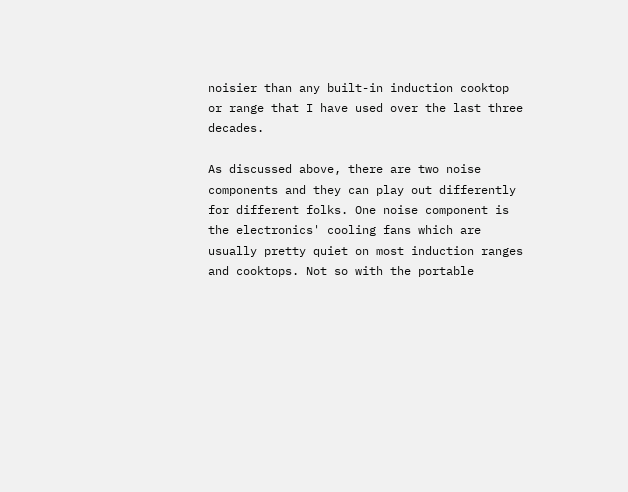noisier than any built-in induction cooktop or range that I have used over the last three decades.

As discussed above, there are two noise components and they can play out differently for different folks. One noise component is the electronics' cooling fans which are usually pretty quiet on most induction ranges and cooktops. Not so with the portable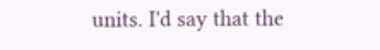units. I'd say that the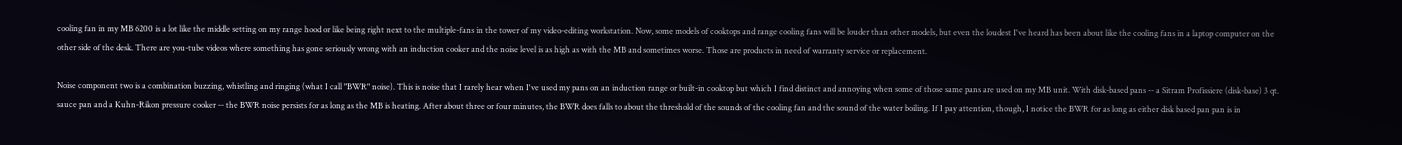cooling fan in my MB 6200 is a lot like the middle setting on my range hood or like being right next to the multiple-fans in the tower of my video-editing workstation. Now, some models of cooktops and range cooling fans will be louder than other models, but even the loudest I've heard has been about like the cooling fans in a laptop computer on the other side of the desk. There are you-tube videos where something has gone seriously wrong with an induction cooker and the noise level is as high as with the MB and sometimes worse. Those are products in need of warranty service or replacement.

Noise component two is a combination buzzing, whistling and ringing (what I call "BWR" noise). This is noise that I rarely hear when I've used my pans on an induction range or built-in cooktop but which I find distinct and annoying when some of those same pans are used on my MB unit. With disk-based pans -- a Sitram Profissiere (disk-base) 3 qt. sauce pan and a Kuhn-Rikon pressure cooker -- the BWR noise persists for as long as the MB is heating. After about three or four minutes, the BWR does falls to about the threshold of the sounds of the cooling fan and the sound of the water boiling. If I pay attention, though, I notice the BWR for as long as either disk based pan pan is in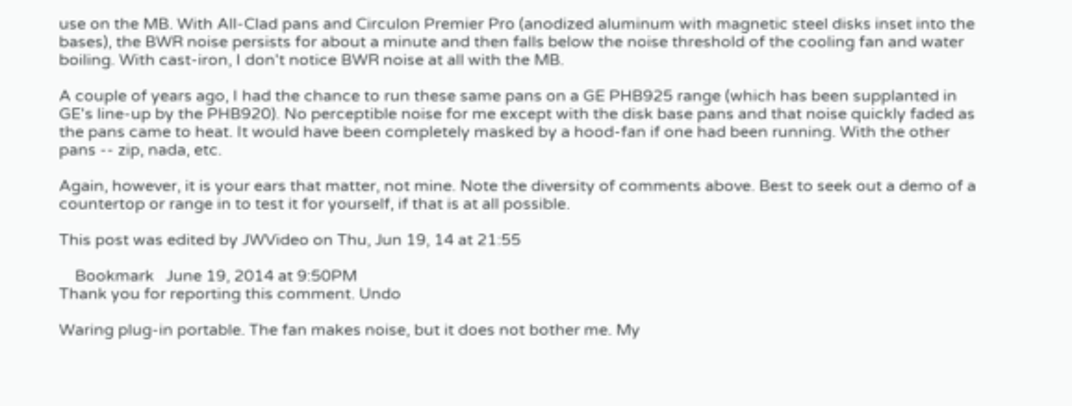use on the MB. With All-Clad pans and Circulon Premier Pro (anodized aluminum with magnetic steel disks inset into the bases), the BWR noise persists for about a minute and then falls below the noise threshold of the cooling fan and water boiling. With cast-iron, I don't notice BWR noise at all with the MB.

A couple of years ago, I had the chance to run these same pans on a GE PHB925 range (which has been supplanted in GE's line-up by the PHB920). No perceptible noise for me except with the disk base pans and that noise quickly faded as the pans came to heat. It would have been completely masked by a hood-fan if one had been running. With the other pans -- zip, nada, etc.

Again, however, it is your ears that matter, not mine. Note the diversity of comments above. Best to seek out a demo of a countertop or range in to test it for yourself, if that is at all possible.

This post was edited by JWVideo on Thu, Jun 19, 14 at 21:55

    Bookmark   June 19, 2014 at 9:50PM
Thank you for reporting this comment. Undo

Waring plug-in portable. The fan makes noise, but it does not bother me. My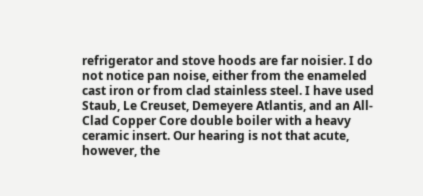refrigerator and stove hoods are far noisier. I do not notice pan noise, either from the enameled cast iron or from clad stainless steel. I have used Staub, Le Creuset, Demeyere Atlantis, and an All-Clad Copper Core double boiler with a heavy ceramic insert. Our hearing is not that acute, however, the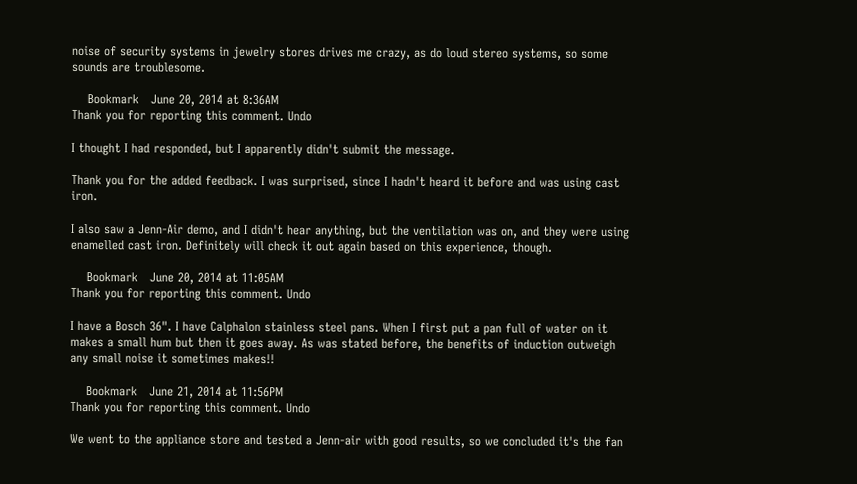noise of security systems in jewelry stores drives me crazy, as do loud stereo systems, so some sounds are troublesome.

    Bookmark   June 20, 2014 at 8:36AM
Thank you for reporting this comment. Undo

I thought I had responded, but I apparently didn't submit the message.

Thank you for the added feedback. I was surprised, since I hadn't heard it before and was using cast iron.

I also saw a Jenn-Air demo, and I didn't hear anything, but the ventilation was on, and they were using enamelled cast iron. Definitely will check it out again based on this experience, though.

    Bookmark   June 20, 2014 at 11:05AM
Thank you for reporting this comment. Undo

I have a Bosch 36". I have Calphalon stainless steel pans. When I first put a pan full of water on it makes a small hum but then it goes away. As was stated before, the benefits of induction outweigh any small noise it sometimes makes!!

    Bookmark   June 21, 2014 at 11:56PM
Thank you for reporting this comment. Undo

We went to the appliance store and tested a Jenn-air with good results, so we concluded it's the fan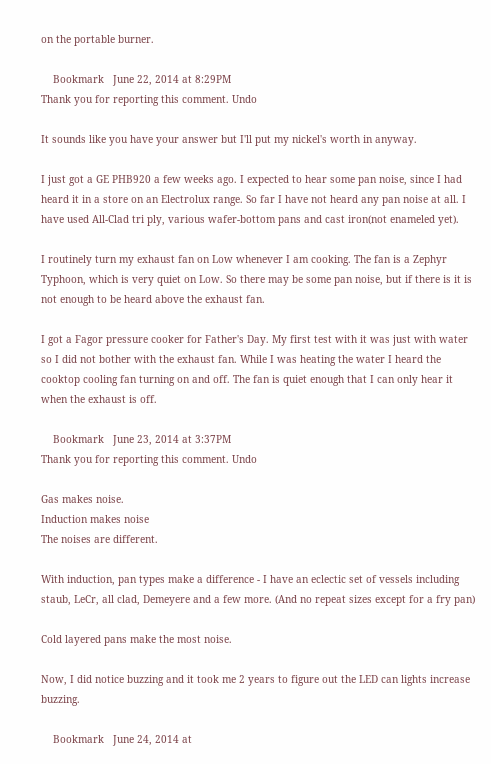on the portable burner.

    Bookmark   June 22, 2014 at 8:29PM
Thank you for reporting this comment. Undo

It sounds like you have your answer but I'll put my nickel's worth in anyway.

I just got a GE PHB920 a few weeks ago. I expected to hear some pan noise, since I had heard it in a store on an Electrolux range. So far I have not heard any pan noise at all. I have used All-Clad tri ply, various wafer-bottom pans and cast iron(not enameled yet).

I routinely turn my exhaust fan on Low whenever I am cooking. The fan is a Zephyr Typhoon, which is very quiet on Low. So there may be some pan noise, but if there is it is not enough to be heard above the exhaust fan.

I got a Fagor pressure cooker for Father's Day. My first test with it was just with water so I did not bother with the exhaust fan. While I was heating the water I heard the cooktop cooling fan turning on and off. The fan is quiet enough that I can only hear it when the exhaust is off.

    Bookmark   June 23, 2014 at 3:37PM
Thank you for reporting this comment. Undo

Gas makes noise.
Induction makes noise
The noises are different.

With induction, pan types make a difference - I have an eclectic set of vessels including staub, LeCr, all clad, Demeyere and a few more. (And no repeat sizes except for a fry pan)

Cold layered pans make the most noise.

Now, I did notice buzzing and it took me 2 years to figure out the LED can lights increase buzzing.

    Bookmark   June 24, 2014 at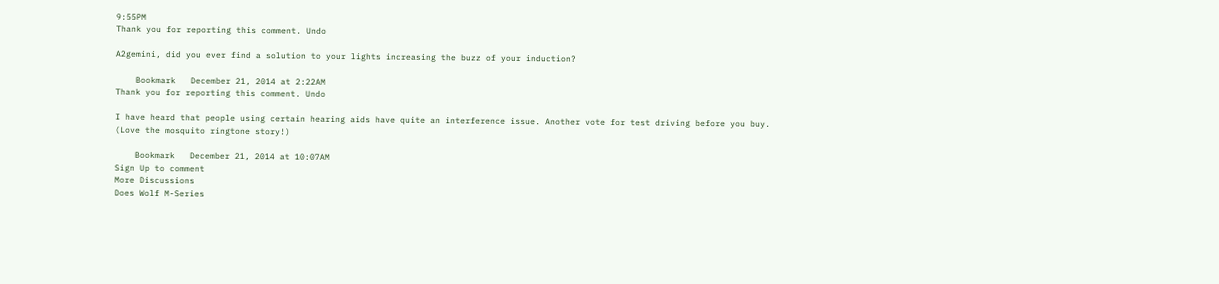9:55PM
Thank you for reporting this comment. Undo

A2gemini, did you ever find a solution to your lights increasing the buzz of your induction?

    Bookmark   December 21, 2014 at 2:22AM
Thank you for reporting this comment. Undo

I have heard that people using certain hearing aids have quite an interference issue. Another vote for test driving before you buy.
(Love the mosquito ringtone story!)

    Bookmark   December 21, 2014 at 10:07AM
Sign Up to comment
More Discussions
Does Wolf M-Series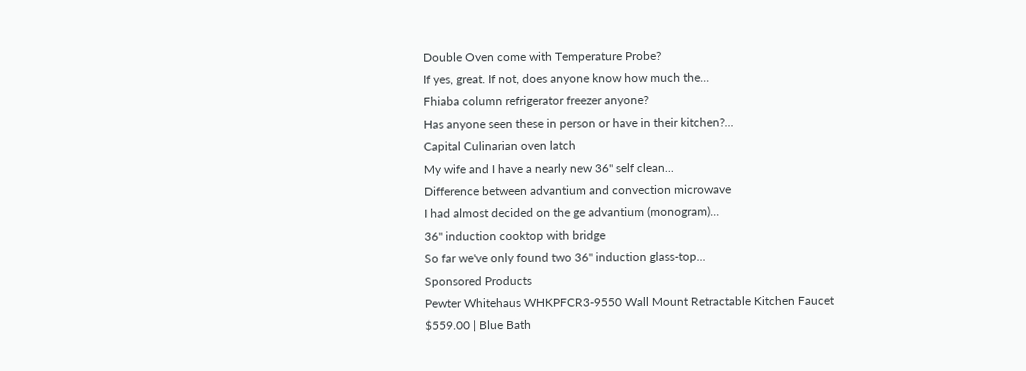Double Oven come with Temperature Probe?
If yes, great. If not, does anyone know how much the...
Fhiaba column refrigerator freezer anyone?
Has anyone seen these in person or have in their kitchen?...
Capital Culinarian oven latch
My wife and I have a nearly new 36" self clean...
Difference between advantium and convection microwave
I had almost decided on the ge advantium (monogram)...
36" induction cooktop with bridge
So far we've only found two 36" induction glass-top...
Sponsored Products
Pewter Whitehaus WHKPFCR3-9550 Wall Mount Retractable Kitchen Faucet
$559.00 | Blue Bath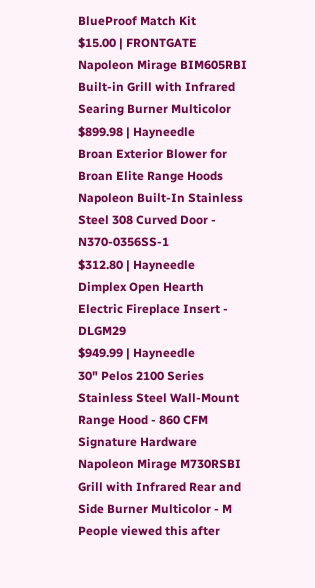BlueProof Match Kit
$15.00 | FRONTGATE
Napoleon Mirage BIM605RBI Built-in Grill with Infrared Searing Burner Multicolor
$899.98 | Hayneedle
Broan Exterior Blower for Broan Elite Range Hoods
Napoleon Built-In Stainless Steel 308 Curved Door - N370-0356SS-1
$312.80 | Hayneedle
Dimplex Open Hearth Electric Fireplace Insert - DLGM29
$949.99 | Hayneedle
30" Pelos 2100 Series Stainless Steel Wall-Mount Range Hood - 860 CFM
Signature Hardware
Napoleon Mirage M730RSBI Grill with Infrared Rear and Side Burner Multicolor - M
People viewed this after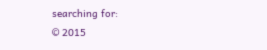searching for:
© 2015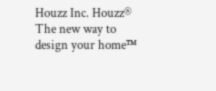Houzz Inc. Houzz® The new way to design your home™